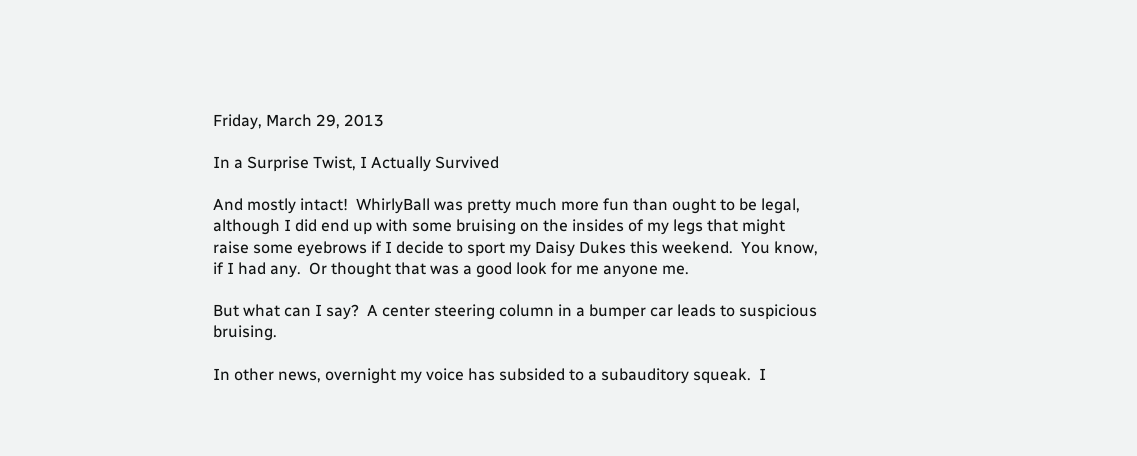Friday, March 29, 2013

In a Surprise Twist, I Actually Survived

And mostly intact!  WhirlyBall was pretty much more fun than ought to be legal, although I did end up with some bruising on the insides of my legs that might raise some eyebrows if I decide to sport my Daisy Dukes this weekend.  You know, if I had any.  Or thought that was a good look for me anyone me.

But what can I say?  A center steering column in a bumper car leads to suspicious bruising.

In other news, overnight my voice has subsided to a subauditory squeak.  I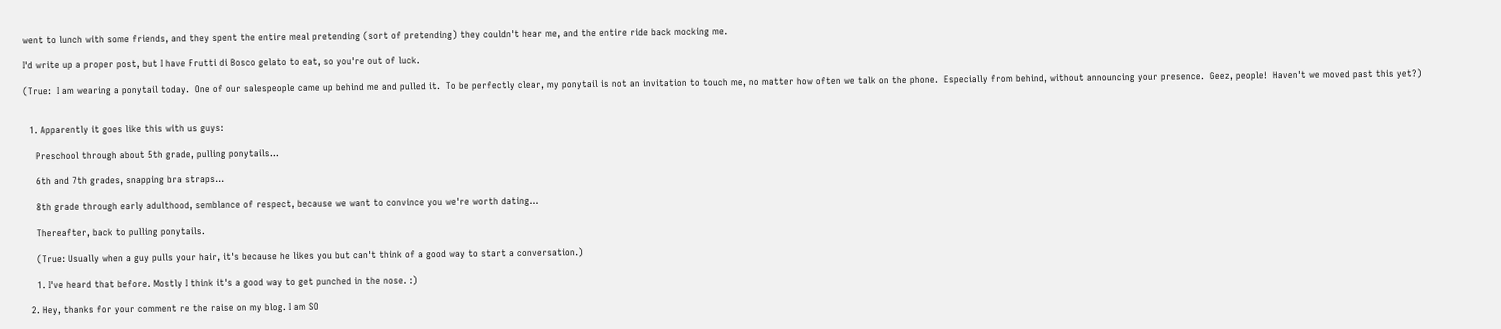went to lunch with some friends, and they spent the entire meal pretending (sort of pretending) they couldn't hear me, and the entire ride back mocking me.

I'd write up a proper post, but I have Frutti di Bosco gelato to eat, so you're out of luck.

(True:  I am wearing a ponytail today.  One of our salespeople came up behind me and pulled it.  To be perfectly clear, my ponytail is not an invitation to touch me, no matter how often we talk on the phone.  Especially from behind, without announcing your presence.  Geez, people!  Haven't we moved past this yet?)


  1. Apparently it goes like this with us guys:

    Preschool through about 5th grade, pulling ponytails...

    6th and 7th grades, snapping bra straps...

    8th grade through early adulthood, semblance of respect, because we want to convince you we're worth dating...

    Thereafter, back to pulling ponytails.

    (True: Usually when a guy pulls your hair, it's because he likes you but can't think of a good way to start a conversation.)

    1. I've heard that before. Mostly I think it's a good way to get punched in the nose. :)

  2. Hey, thanks for your comment re the raise on my blog. I am SO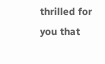thrilled for you that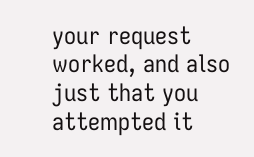your request worked, and also just that you attempted it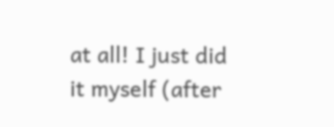at all! I just did it myself (after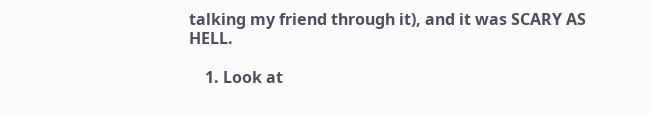talking my friend through it), and it was SCARY AS HELL.

    1. Look at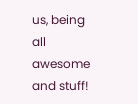us, being all awesome and stuff!